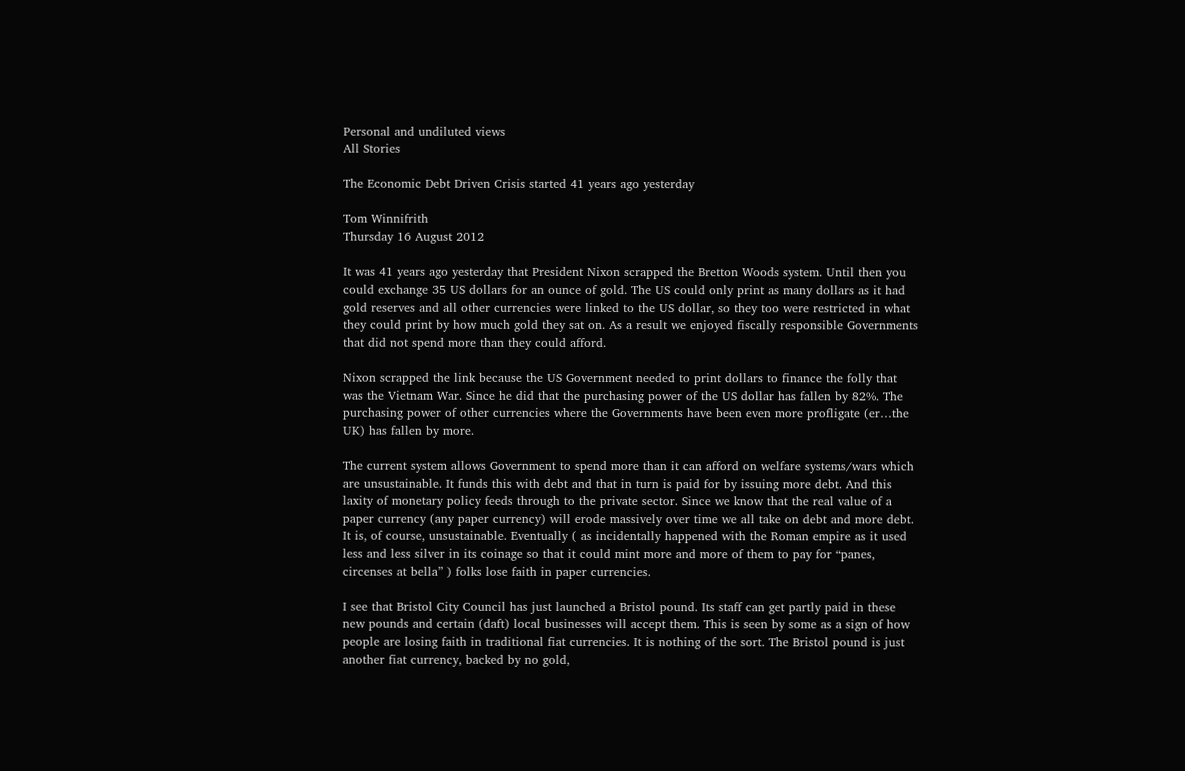Personal and undiluted views
All Stories

The Economic Debt Driven Crisis started 41 years ago yesterday

Tom Winnifrith
Thursday 16 August 2012

It was 41 years ago yesterday that President Nixon scrapped the Bretton Woods system. Until then you could exchange 35 US dollars for an ounce of gold. The US could only print as many dollars as it had gold reserves and all other currencies were linked to the US dollar, so they too were restricted in what they could print by how much gold they sat on. As a result we enjoyed fiscally responsible Governments that did not spend more than they could afford.

Nixon scrapped the link because the US Government needed to print dollars to finance the folly that was the Vietnam War. Since he did that the purchasing power of the US dollar has fallen by 82%. The purchasing power of other currencies where the Governments have been even more profligate (er…the UK) has fallen by more.

The current system allows Government to spend more than it can afford on welfare systems/wars which are unsustainable. It funds this with debt and that in turn is paid for by issuing more debt. And this laxity of monetary policy feeds through to the private sector. Since we know that the real value of a paper currency (any paper currency) will erode massively over time we all take on debt and more debt. It is, of course, unsustainable. Eventually ( as incidentally happened with the Roman empire as it used less and less silver in its coinage so that it could mint more and more of them to pay for “panes, circenses at bella” ) folks lose faith in paper currencies.

I see that Bristol City Council has just launched a Bristol pound. Its staff can get partly paid in these new pounds and certain (daft) local businesses will accept them. This is seen by some as a sign of how people are losing faith in traditional fiat currencies. It is nothing of the sort. The Bristol pound is just another fiat currency, backed by no gold,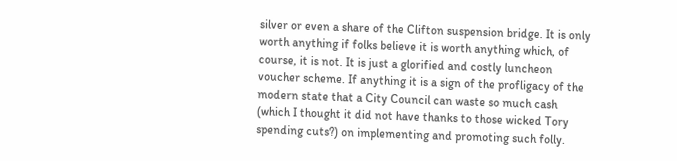silver or even a share of the Clifton suspension bridge. It is only worth anything if folks believe it is worth anything which, of course, it is not. It is just a glorified and costly luncheon voucher scheme. If anything it is a sign of the profligacy of the modern state that a City Council can waste so much cash (which I thought it did not have thanks to those wicked Tory spending cuts?) on implementing and promoting such folly.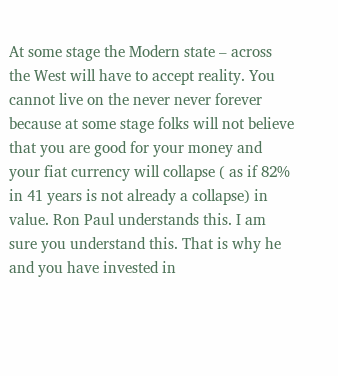At some stage the Modern state – across the West will have to accept reality. You cannot live on the never never forever because at some stage folks will not believe that you are good for your money and your fiat currency will collapse ( as if 82% in 41 years is not already a collapse) in value. Ron Paul understands this. I am sure you understand this. That is why he and you have invested in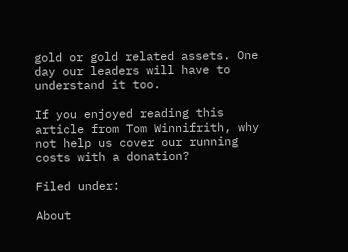gold or gold related assets. One day our leaders will have to understand it too.

If you enjoyed reading this article from Tom Winnifrith, why not help us cover our running costs with a donation?

Filed under:

About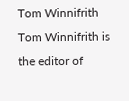Tom Winnifrith
Tom Winnifrith is the editor of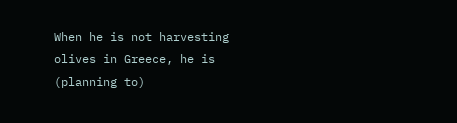When he is not harvesting olives in Greece, he is (planning to)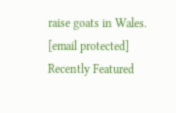raise goats in Wales.
[email protected]
Recently Featured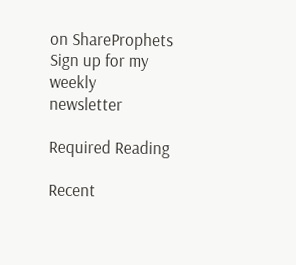on ShareProphets
Sign up for my weekly newsletter

Required Reading

Recent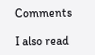Comments

I also read